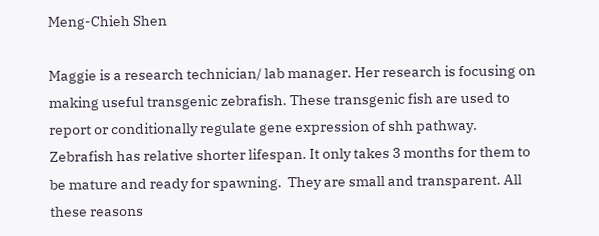Meng-Chieh Shen

Maggie is a research technician/ lab manager. Her research is focusing on making useful transgenic zebrafish. These transgenic fish are used to report or conditionally regulate gene expression of shh pathway. Zebrafish has relative shorter lifespan. It only takes 3 months for them to be mature and ready for spawning.  They are small and transparent. All these reasons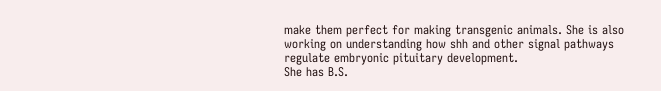make them perfect for making transgenic animals. She is also working on understanding how shh and other signal pathways regulate embryonic pituitary development.
She has B.S.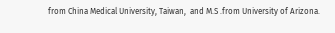from China Medical University, Taiwan,  and M.S .from University of Arizona.